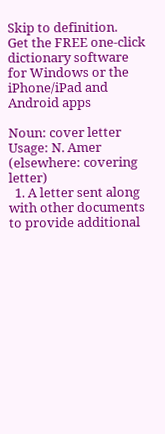Skip to definition.
Get the FREE one-click dictionary software for Windows or the iPhone/iPad and Android apps

Noun: cover letter
Usage: N. Amer (elsewhere: covering letter)
  1. A letter sent along with other documents to provide additional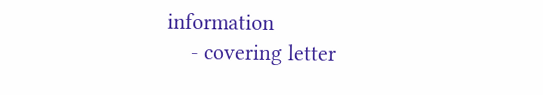information
    - covering letter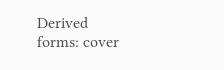Derived forms: cover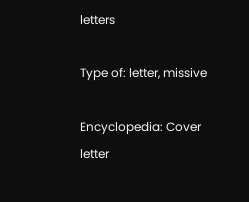letters

Type of: letter, missive

Encyclopedia: Cover letter